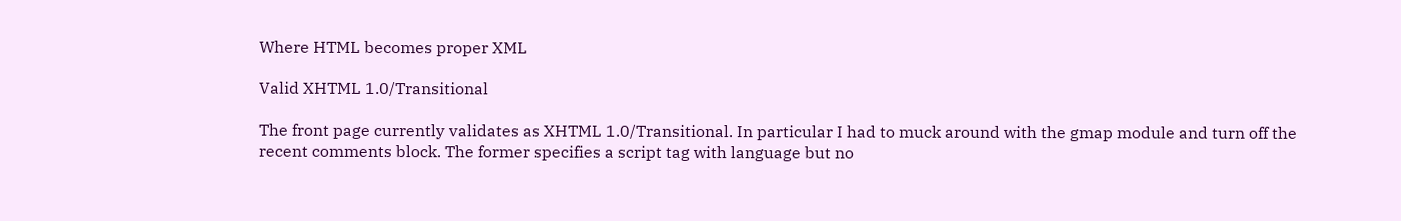Where HTML becomes proper XML

Valid XHTML 1.0/Transitional

The front page currently validates as XHTML 1.0/Transitional. In particular I had to muck around with the gmap module and turn off the recent comments block. The former specifies a script tag with language but no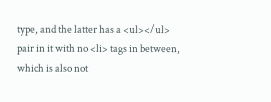type, and the latter has a <ul></ul> pair in it with no <li> tags in between, which is also not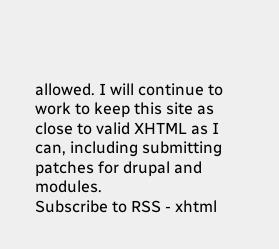allowed. I will continue to work to keep this site as close to valid XHTML as I can, including submitting patches for drupal and modules.
Subscribe to RSS - xhtml